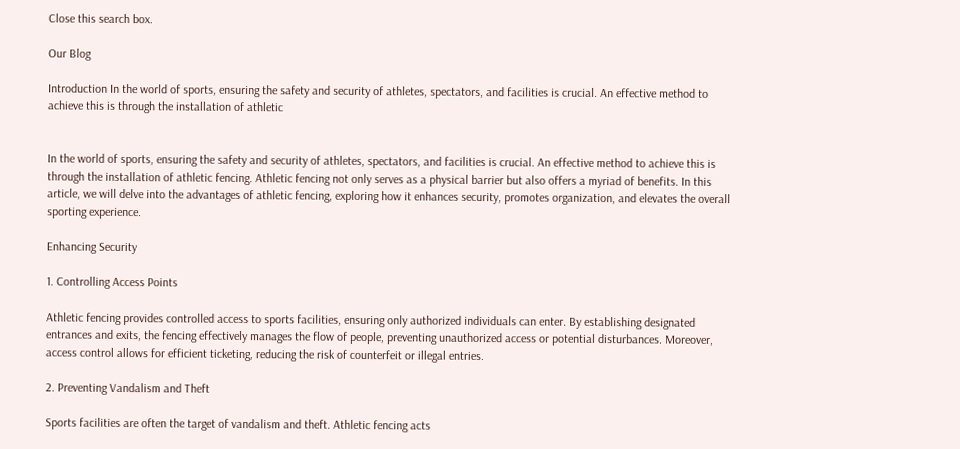Close this search box.

Our Blog

Introduction In the world of sports, ensuring the safety and security of athletes, spectators, and facilities is crucial. An effective method to achieve this is through the installation of athletic


In the world of sports, ensuring the safety and security of athletes, spectators, and facilities is crucial. An effective method to achieve this is through the installation of athletic fencing. Athletic fencing not only serves as a physical barrier but also offers a myriad of benefits. In this article, we will delve into the advantages of athletic fencing, exploring how it enhances security, promotes organization, and elevates the overall sporting experience.

Enhancing Security

1. Controlling Access Points

Athletic fencing provides controlled access to sports facilities, ensuring only authorized individuals can enter. By establishing designated entrances and exits, the fencing effectively manages the flow of people, preventing unauthorized access or potential disturbances. Moreover, access control allows for efficient ticketing, reducing the risk of counterfeit or illegal entries.

2. Preventing Vandalism and Theft

Sports facilities are often the target of vandalism and theft. Athletic fencing acts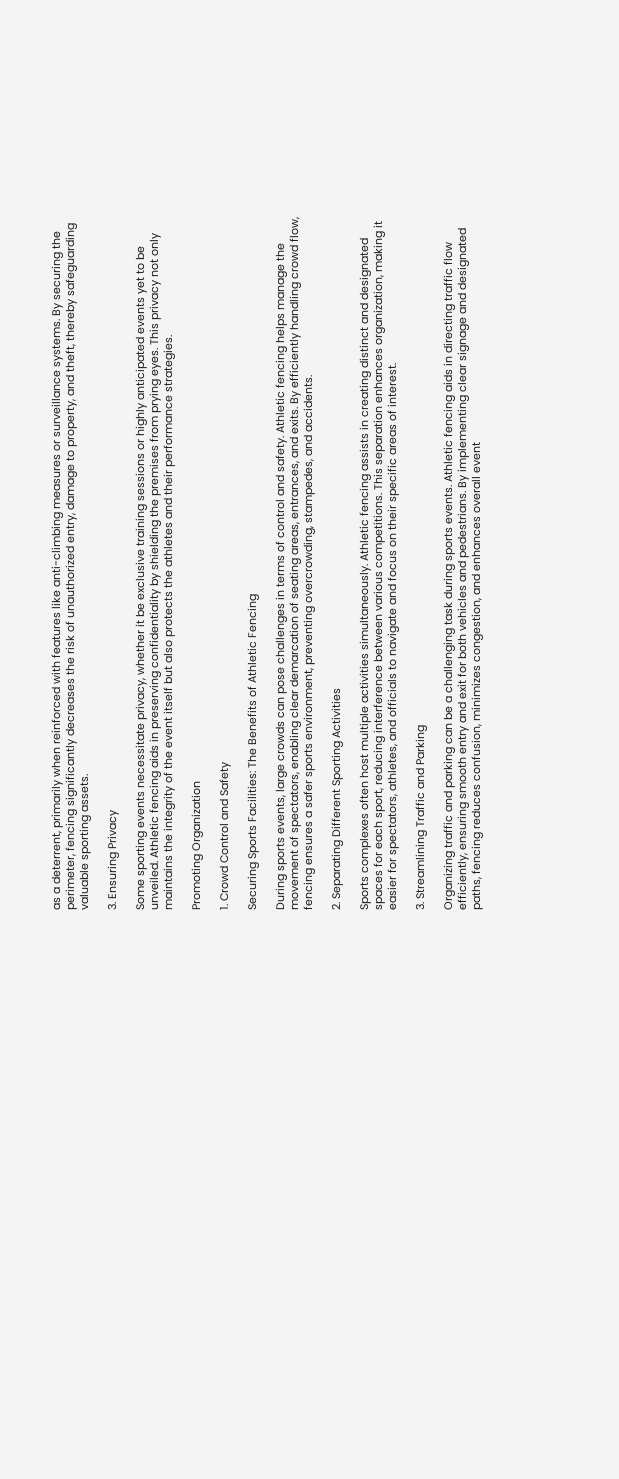as a deterrent, primarily when reinforced with features like anti-climbing measures or surveillance systems. By securing the perimeter, fencing significantly decreases the risk of unauthorized entry, damage to property, and theft, thereby safeguarding valuable sporting assets.

3. Ensuring Privacy

Some sporting events necessitate privacy, whether it be exclusive training sessions or highly anticipated events yet to be unveiled. Athletic fencing aids in preserving confidentiality by shielding the premises from prying eyes. This privacy not only maintains the integrity of the event itself but also protects the athletes and their performance strategies.

Promoting Organization

1. Crowd Control and Safety

Securing Sports Facilities: The Benefits of Athletic Fencing

During sports events, large crowds can pose challenges in terms of control and safety. Athletic fencing helps manage the movement of spectators, enabling clear demarcation of seating areas, entrances, and exits. By efficiently handling crowd flow, fencing ensures a safer sports environment, preventing overcrowding, stampedes, and accidents.

2. Separating Different Sporting Activities

Sports complexes often host multiple activities simultaneously. Athletic fencing assists in creating distinct and designated spaces for each sport, reducing interference between various competitions. This separation enhances organization, making it easier for spectators, athletes, and officials to navigate and focus on their specific areas of interest.

3. Streamlining Traffic and Parking

Organizing traffic and parking can be a challenging task during sports events. Athletic fencing aids in directing traffic flow efficiently, ensuring smooth entry and exit for both vehicles and pedestrians. By implementing clear signage and designated paths, fencing reduces confusion, minimizes congestion, and enhances overall event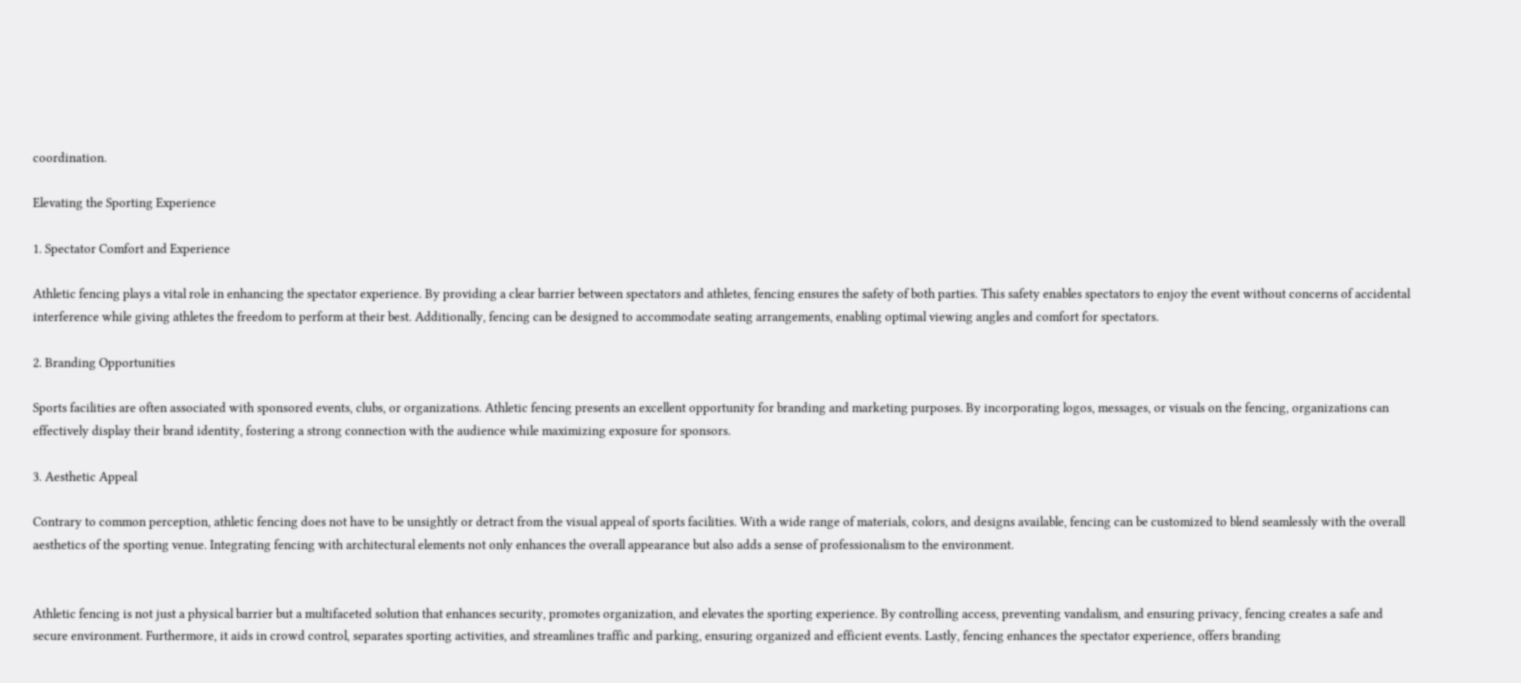coordination.

Elevating the Sporting Experience

1. Spectator Comfort and Experience

Athletic fencing plays a vital role in enhancing the spectator experience. By providing a clear barrier between spectators and athletes, fencing ensures the safety of both parties. This safety enables spectators to enjoy the event without concerns of accidental interference while giving athletes the freedom to perform at their best. Additionally, fencing can be designed to accommodate seating arrangements, enabling optimal viewing angles and comfort for spectators.

2. Branding Opportunities

Sports facilities are often associated with sponsored events, clubs, or organizations. Athletic fencing presents an excellent opportunity for branding and marketing purposes. By incorporating logos, messages, or visuals on the fencing, organizations can effectively display their brand identity, fostering a strong connection with the audience while maximizing exposure for sponsors.

3. Aesthetic Appeal

Contrary to common perception, athletic fencing does not have to be unsightly or detract from the visual appeal of sports facilities. With a wide range of materials, colors, and designs available, fencing can be customized to blend seamlessly with the overall aesthetics of the sporting venue. Integrating fencing with architectural elements not only enhances the overall appearance but also adds a sense of professionalism to the environment.


Athletic fencing is not just a physical barrier but a multifaceted solution that enhances security, promotes organization, and elevates the sporting experience. By controlling access, preventing vandalism, and ensuring privacy, fencing creates a safe and secure environment. Furthermore, it aids in crowd control, separates sporting activities, and streamlines traffic and parking, ensuring organized and efficient events. Lastly, fencing enhances the spectator experience, offers branding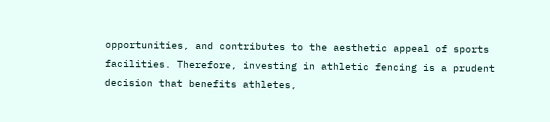opportunities, and contributes to the aesthetic appeal of sports facilities. Therefore, investing in athletic fencing is a prudent decision that benefits athletes,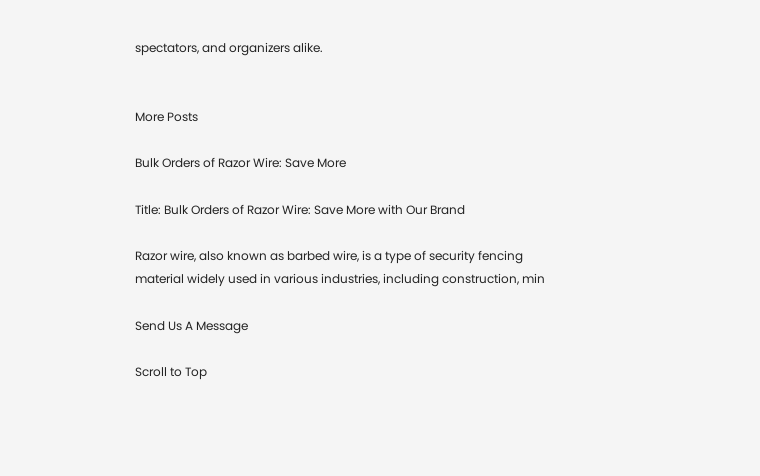spectators, and organizers alike.


More Posts

Bulk Orders of Razor Wire: Save More

Title: Bulk Orders of Razor Wire: Save More with Our Brand

Razor wire, also known as barbed wire, is a type of security fencing material widely used in various industries, including construction, min

Send Us A Message

Scroll to Top